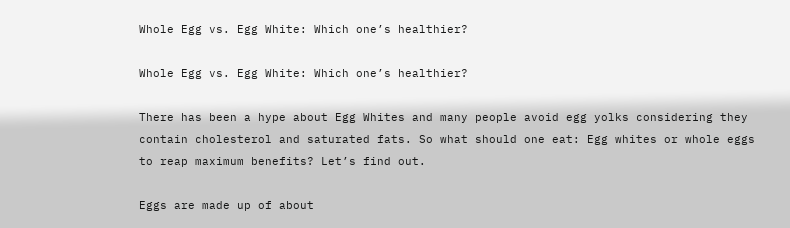Whole Egg vs. Egg White: Which one’s healthier?

Whole Egg vs. Egg White: Which one’s healthier?

There has been a hype about Egg Whites and many people avoid egg yolks considering they contain cholesterol and saturated fats. So what should one eat: Egg whites or whole eggs to reap maximum benefits? Let’s find out.

Eggs are made up of about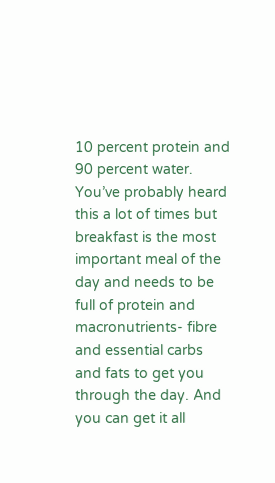10 percent protein and 90 percent water. You’ve probably heard this a lot of times but breakfast is the most important meal of the day and needs to be full of protein and macronutrients- fibre and essential carbs and fats to get you through the day. And you can get it all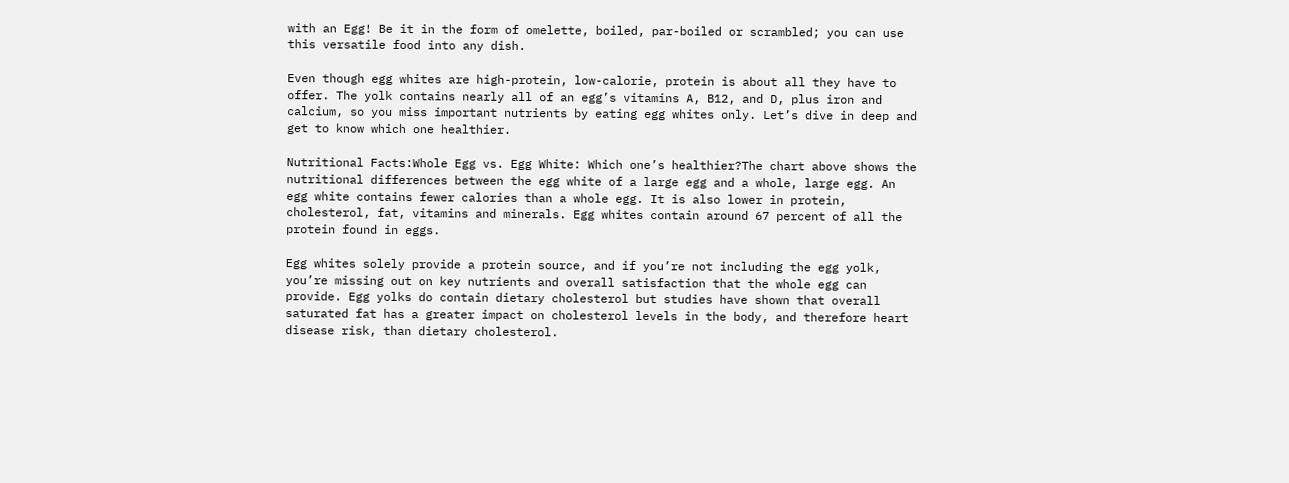with an Egg! Be it in the form of omelette, boiled, par-boiled or scrambled; you can use this versatile food into any dish.

Even though egg whites are high-protein, low-calorie, protein is about all they have to offer. The yolk contains nearly all of an egg’s vitamins A, B12, and D, plus iron and calcium, so you miss important nutrients by eating egg whites only. Let’s dive in deep and get to know which one healthier.

Nutritional Facts:Whole Egg vs. Egg White: Which one’s healthier?The chart above shows the nutritional differences between the egg white of a large egg and a whole, large egg. An egg white contains fewer calories than a whole egg. It is also lower in protein, cholesterol, fat, vitamins and minerals. Egg whites contain around 67 percent of all the protein found in eggs.

Egg whites solely provide a protein source, and if you’re not including the egg yolk, you’re missing out on key nutrients and overall satisfaction that the whole egg can provide. Egg yolks do contain dietary cholesterol but studies have shown that overall saturated fat has a greater impact on cholesterol levels in the body, and therefore heart disease risk, than dietary cholesterol.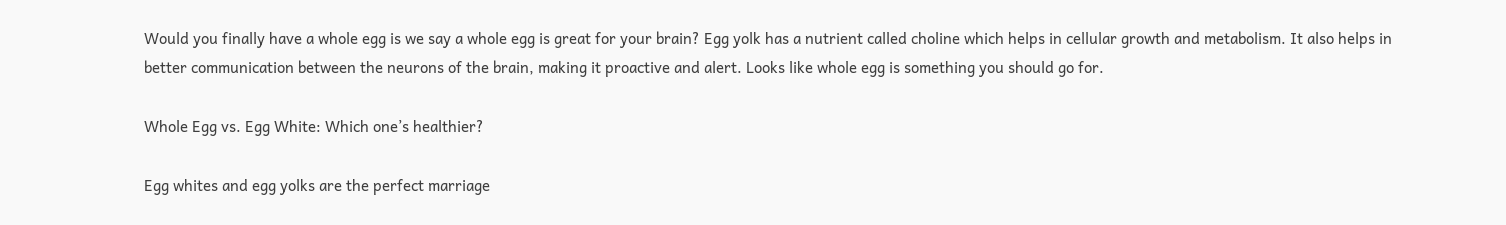Would you finally have a whole egg is we say a whole egg is great for your brain? Egg yolk has a nutrient called choline which helps in cellular growth and metabolism. It also helps in better communication between the neurons of the brain, making it proactive and alert. Looks like whole egg is something you should go for.

Whole Egg vs. Egg White: Which one’s healthier?

Egg whites and egg yolks are the perfect marriage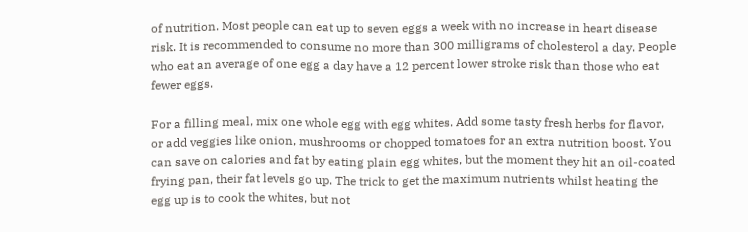of nutrition. Most people can eat up to seven eggs a week with no increase in heart disease risk. It is recommended to consume no more than 300 milligrams of cholesterol a day. People who eat an average of one egg a day have a 12 percent lower stroke risk than those who eat fewer eggs.

For a filling meal, mix one whole egg with egg whites. Add some tasty fresh herbs for flavor, or add veggies like onion, mushrooms or chopped tomatoes for an extra nutrition boost. You can save on calories and fat by eating plain egg whites, but the moment they hit an oil-coated frying pan, their fat levels go up. The trick to get the maximum nutrients whilst heating the egg up is to cook the whites, but not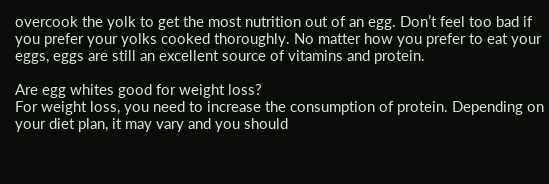overcook the yolk to get the most nutrition out of an egg. Don’t feel too bad if you prefer your yolks cooked thoroughly. No matter how you prefer to eat your eggs, eggs are still an excellent source of vitamins and protein.

Are egg whites good for weight loss?
For weight loss, you need to increase the consumption of protein. Depending on your diet plan, it may vary and you should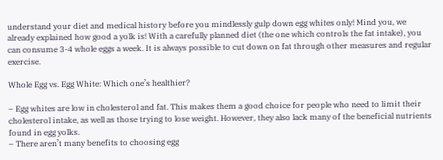understand your diet and medical history before you mindlessly gulp down egg whites only! Mind you, we already explained how good a yolk is! With a carefully planned diet (the one which controls the fat intake), you can consume 3-4 whole eggs a week. It is always possible to cut down on fat through other measures and regular exercise.

Whole Egg vs. Egg White: Which one’s healthier?

– Egg whites are low in cholesterol and fat. This makes them a good choice for people who need to limit their cholesterol intake, as well as those trying to lose weight. However, they also lack many of the beneficial nutrients found in egg yolks.
– There aren’t many benefits to choosing egg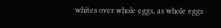whites over whole eggs, as whole eggs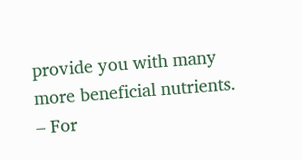provide you with many more beneficial nutrients.
– For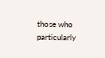those who particularly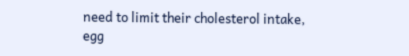need to limit their cholesterol intake, egg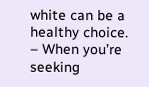white can be a healthy choice.
– When you’re seeking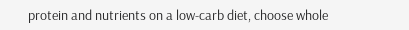protein and nutrients on a low-carb diet, choose whole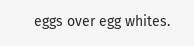eggs over egg whites.